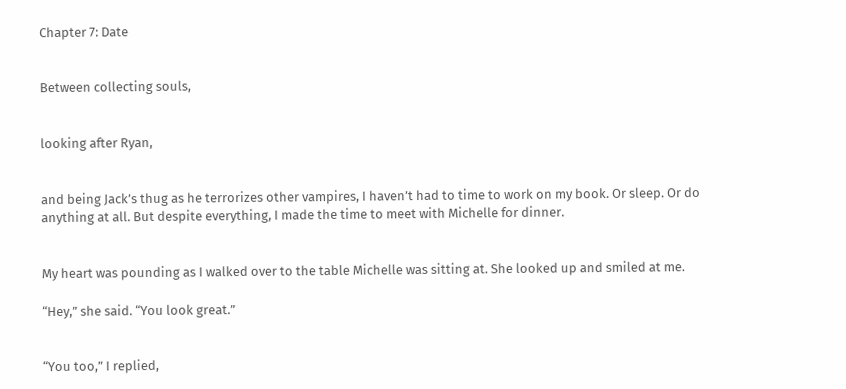Chapter 7: Date


Between collecting souls,


looking after Ryan,


and being Jack’s thug as he terrorizes other vampires, I haven’t had to time to work on my book. Or sleep. Or do anything at all. But despite everything, I made the time to meet with Michelle for dinner.


My heart was pounding as I walked over to the table Michelle was sitting at. She looked up and smiled at me.

“Hey,” she said. “You look great.”


“You too,” I replied,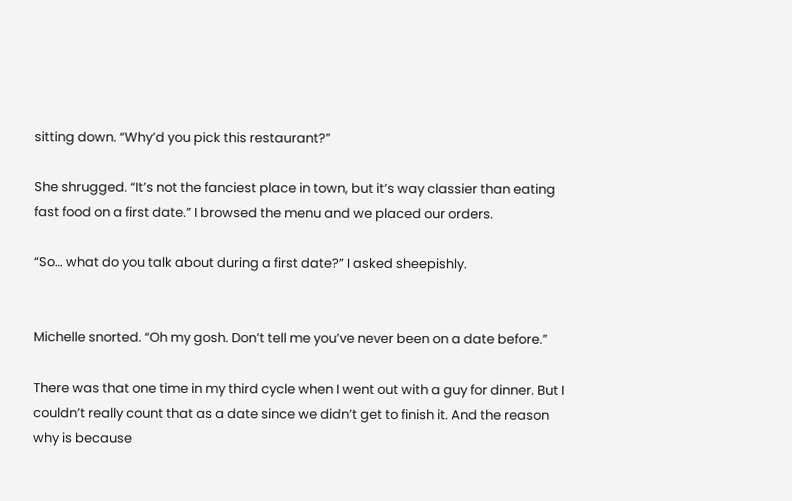sitting down. “Why’d you pick this restaurant?”

She shrugged. “It’s not the fanciest place in town, but it’s way classier than eating fast food on a first date.” I browsed the menu and we placed our orders.

“So… what do you talk about during a first date?” I asked sheepishly.


Michelle snorted. “Oh my gosh. Don’t tell me you’ve never been on a date before.”

There was that one time in my third cycle when I went out with a guy for dinner. But I couldn’t really count that as a date since we didn’t get to finish it. And the reason why is because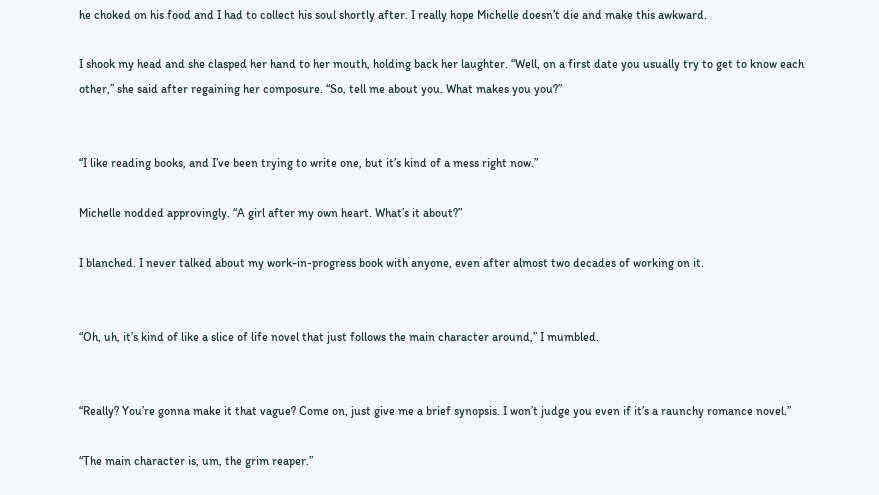he choked on his food and I had to collect his soul shortly after. I really hope Michelle doesn’t die and make this awkward.

I shook my head and she clasped her hand to her mouth, holding back her laughter. “Well, on a first date you usually try to get to know each other,” she said after regaining her composure. “So, tell me about you. What makes you you?”


“I like reading books, and I’ve been trying to write one, but it’s kind of a mess right now.”

Michelle nodded approvingly. “A girl after my own heart. What’s it about?”

I blanched. I never talked about my work-in-progress book with anyone, even after almost two decades of working on it.


“Oh, uh, it’s kind of like a slice of life novel that just follows the main character around,” I mumbled.


“Really? You’re gonna make it that vague? Come on, just give me a brief synopsis. I won’t judge you even if it’s a raunchy romance novel.”

“The main character is, um, the grim reaper.”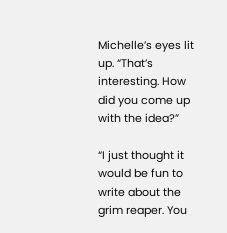Michelle’s eyes lit up. “That’s interesting. How did you come up with the idea?”

“I just thought it would be fun to write about the grim reaper. You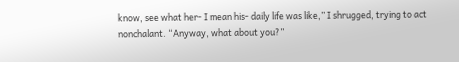know, see what her- I mean his- daily life was like,” I shrugged, trying to act nonchalant. “Anyway, what about you?”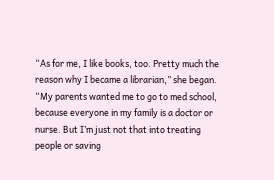“As for me, I like books, too. Pretty much the reason why I became a librarian,” she began. “My parents wanted me to go to med school, because everyone in my family is a doctor or nurse. But I’m just not that into treating people or saving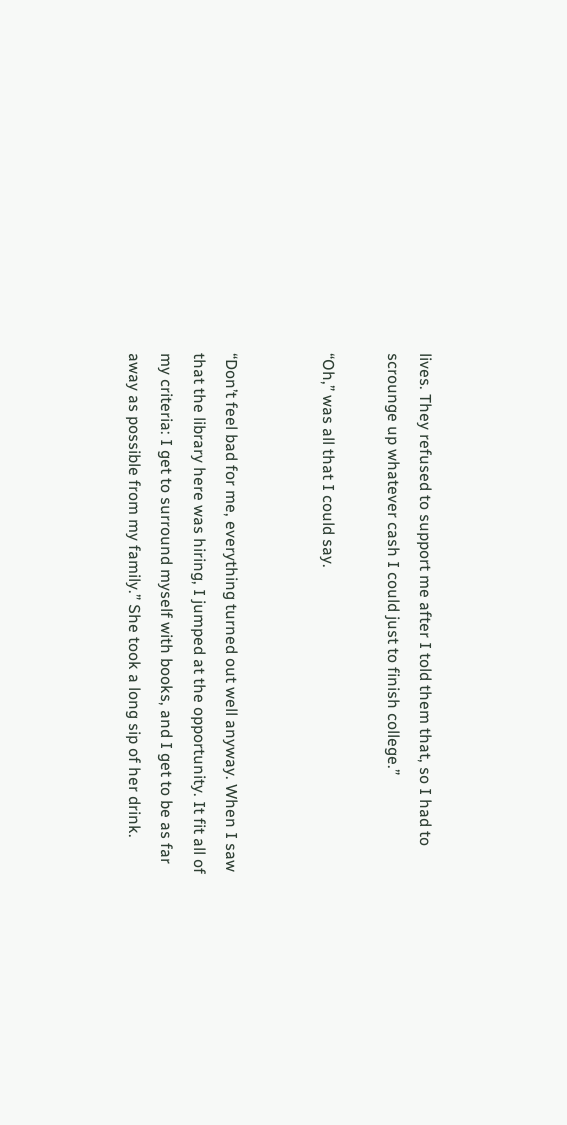lives. They refused to support me after I told them that, so I had to scrounge up whatever cash I could just to finish college.”

“Oh,” was all that I could say.


“Don’t feel bad for me, everything turned out well anyway. When I saw that the library here was hiring, I jumped at the opportunity. It fit all of my criteria: I get to surround myself with books, and I get to be as far away as possible from my family.” She took a long sip of her drink.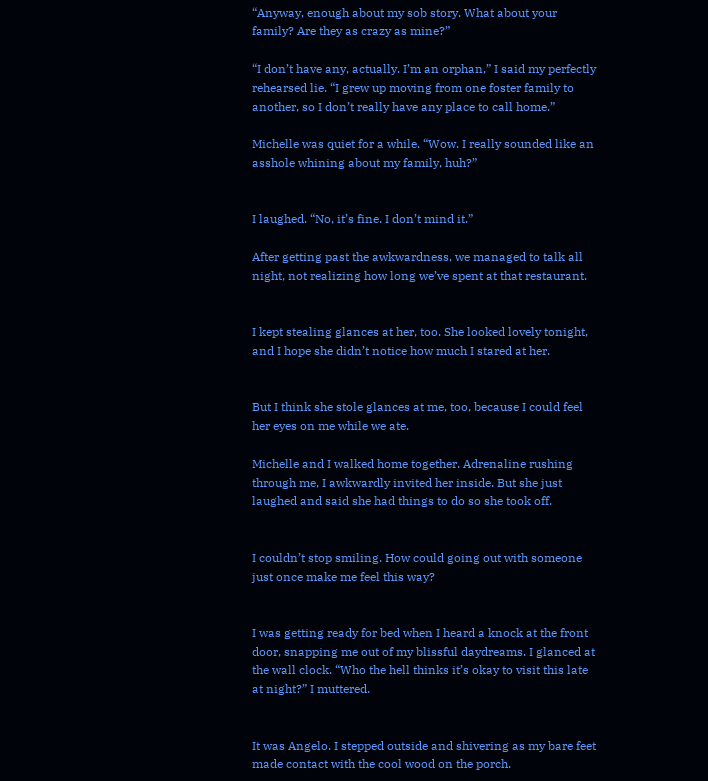“Anyway, enough about my sob story. What about your family? Are they as crazy as mine?”

“I don’t have any, actually. I’m an orphan,” I said my perfectly rehearsed lie. “I grew up moving from one foster family to another, so I don’t really have any place to call home.”

Michelle was quiet for a while. “Wow. I really sounded like an asshole whining about my family, huh?”


I laughed. “No, it’s fine. I don’t mind it.”

After getting past the awkwardness, we managed to talk all night, not realizing how long we’ve spent at that restaurant.


I kept stealing glances at her, too. She looked lovely tonight, and I hope she didn’t notice how much I stared at her.


But I think she stole glances at me, too, because I could feel her eyes on me while we ate.

Michelle and I walked home together. Adrenaline rushing through me, I awkwardly invited her inside. But she just laughed and said she had things to do so she took off.


I couldn’t stop smiling. How could going out with someone just once make me feel this way?


I was getting ready for bed when I heard a knock at the front door, snapping me out of my blissful daydreams. I glanced at the wall clock. “Who the hell thinks it’s okay to visit this late at night?” I muttered.


It was Angelo. I stepped outside and shivering as my bare feet made contact with the cool wood on the porch.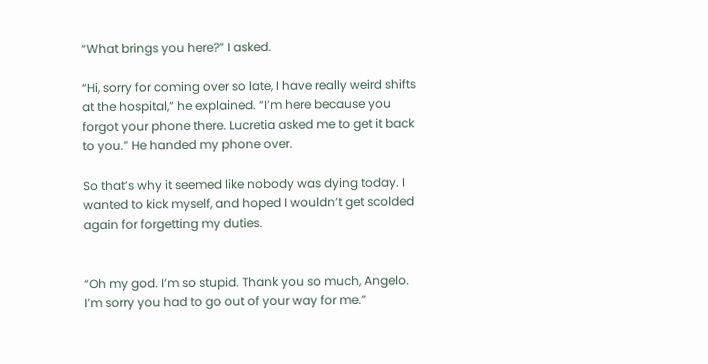“What brings you here?” I asked.

“Hi, sorry for coming over so late, I have really weird shifts at the hospital,” he explained. “I’m here because you forgot your phone there. Lucretia asked me to get it back to you.” He handed my phone over.

So that’s why it seemed like nobody was dying today. I wanted to kick myself, and hoped I wouldn’t get scolded again for forgetting my duties.


“Oh my god. I’m so stupid. Thank you so much, Angelo. I’m sorry you had to go out of your way for me.”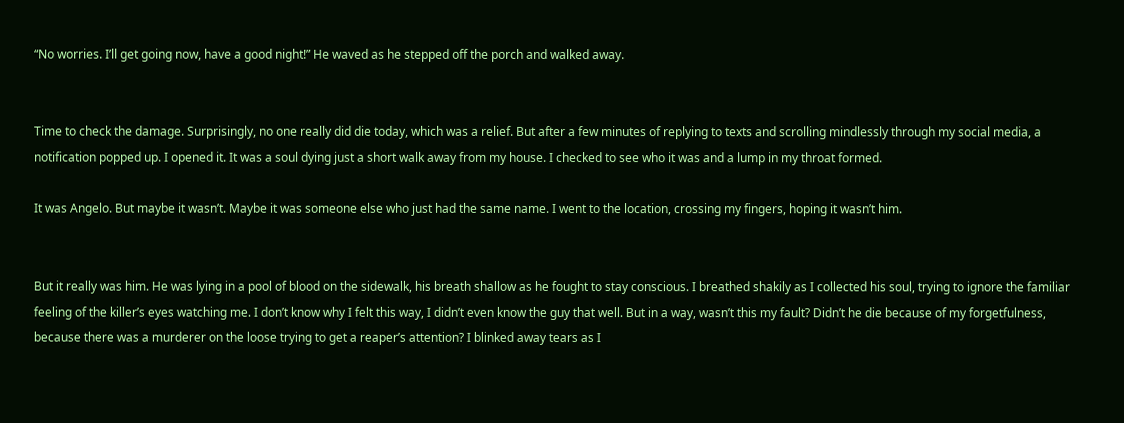“No worries. I’ll get going now, have a good night!” He waved as he stepped off the porch and walked away.


Time to check the damage. Surprisingly, no one really did die today, which was a relief. But after a few minutes of replying to texts and scrolling mindlessly through my social media, a notification popped up. I opened it. It was a soul dying just a short walk away from my house. I checked to see who it was and a lump in my throat formed.

It was Angelo. But maybe it wasn’t. Maybe it was someone else who just had the same name. I went to the location, crossing my fingers, hoping it wasn’t him.


But it really was him. He was lying in a pool of blood on the sidewalk, his breath shallow as he fought to stay conscious. I breathed shakily as I collected his soul, trying to ignore the familiar feeling of the killer’s eyes watching me. I don’t know why I felt this way, I didn’t even know the guy that well. But in a way, wasn’t this my fault? Didn’t he die because of my forgetfulness, because there was a murderer on the loose trying to get a reaper’s attention? I blinked away tears as I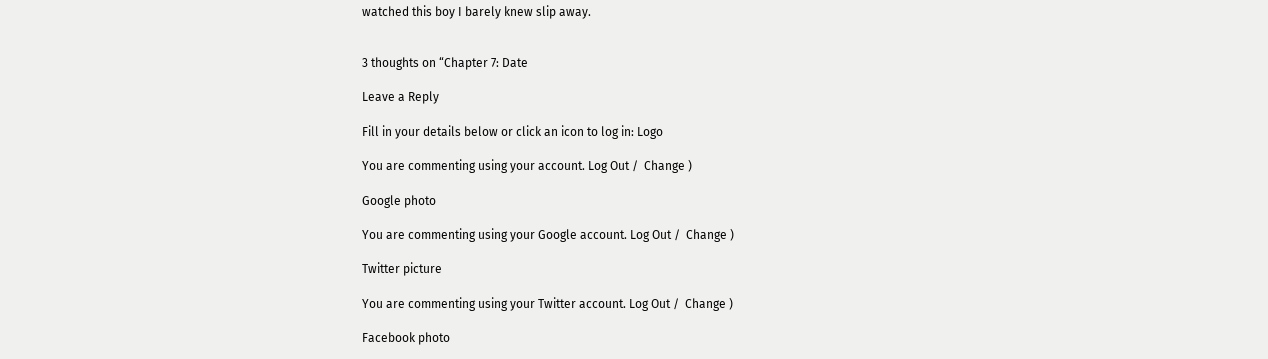watched this boy I barely knew slip away.


3 thoughts on “Chapter 7: Date

Leave a Reply

Fill in your details below or click an icon to log in: Logo

You are commenting using your account. Log Out /  Change )

Google photo

You are commenting using your Google account. Log Out /  Change )

Twitter picture

You are commenting using your Twitter account. Log Out /  Change )

Facebook photo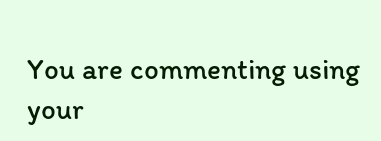You are commenting using your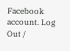Facebook account. Log Out /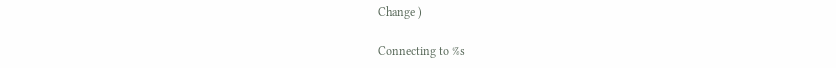Change )

Connecting to %s